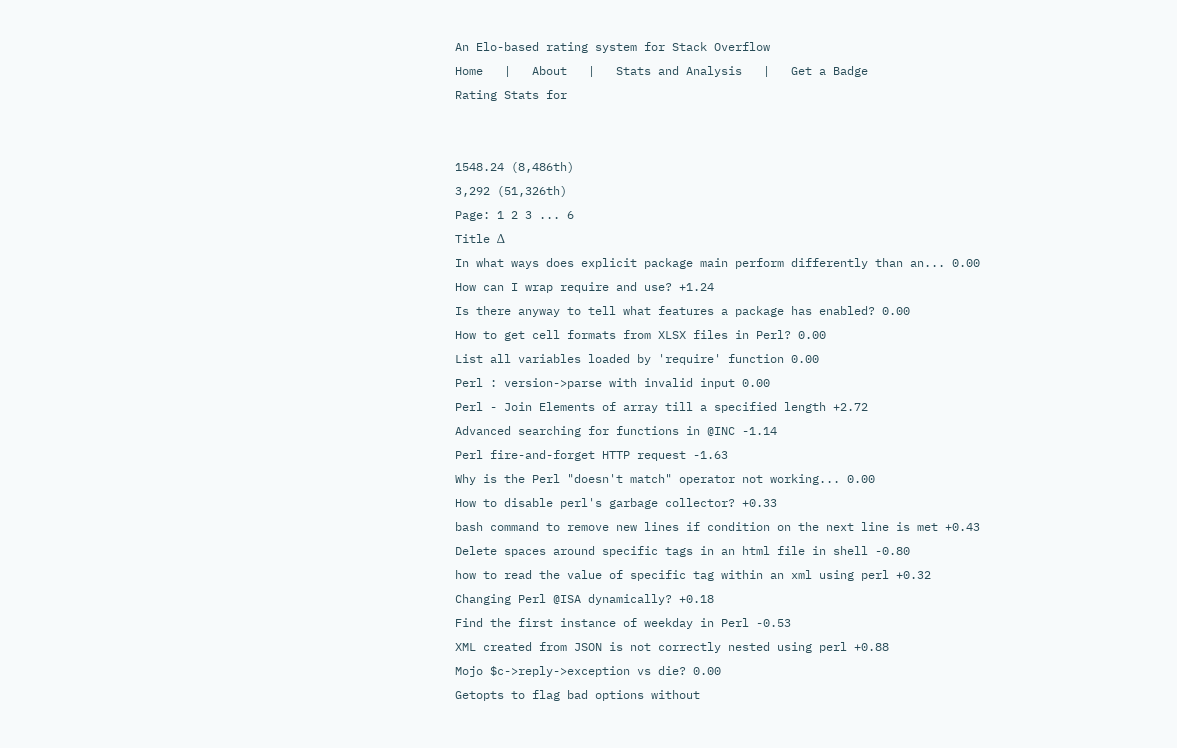An Elo-based rating system for Stack Overflow
Home   |   About   |   Stats and Analysis   |   Get a Badge
Rating Stats for


1548.24 (8,486th)
3,292 (51,326th)
Page: 1 2 3 ... 6
Title Δ
In what ways does explicit package main perform differently than an... 0.00
How can I wrap require and use? +1.24
Is there anyway to tell what features a package has enabled? 0.00
How to get cell formats from XLSX files in Perl? 0.00
List all variables loaded by 'require' function 0.00
Perl : version->parse with invalid input 0.00
Perl - Join Elements of array till a specified length +2.72
Advanced searching for functions in @INC -1.14
Perl fire-and-forget HTTP request -1.63
Why is the Perl "doesn't match" operator not working... 0.00
How to disable perl's garbage collector? +0.33
bash command to remove new lines if condition on the next line is met +0.43
Delete spaces around specific tags in an html file in shell -0.80
how to read the value of specific tag within an xml using perl +0.32
Changing Perl @ISA dynamically? +0.18
Find the first instance of weekday in Perl -0.53
XML created from JSON is not correctly nested using perl +0.88
Mojo $c->reply->exception vs die? 0.00
Getopts to flag bad options without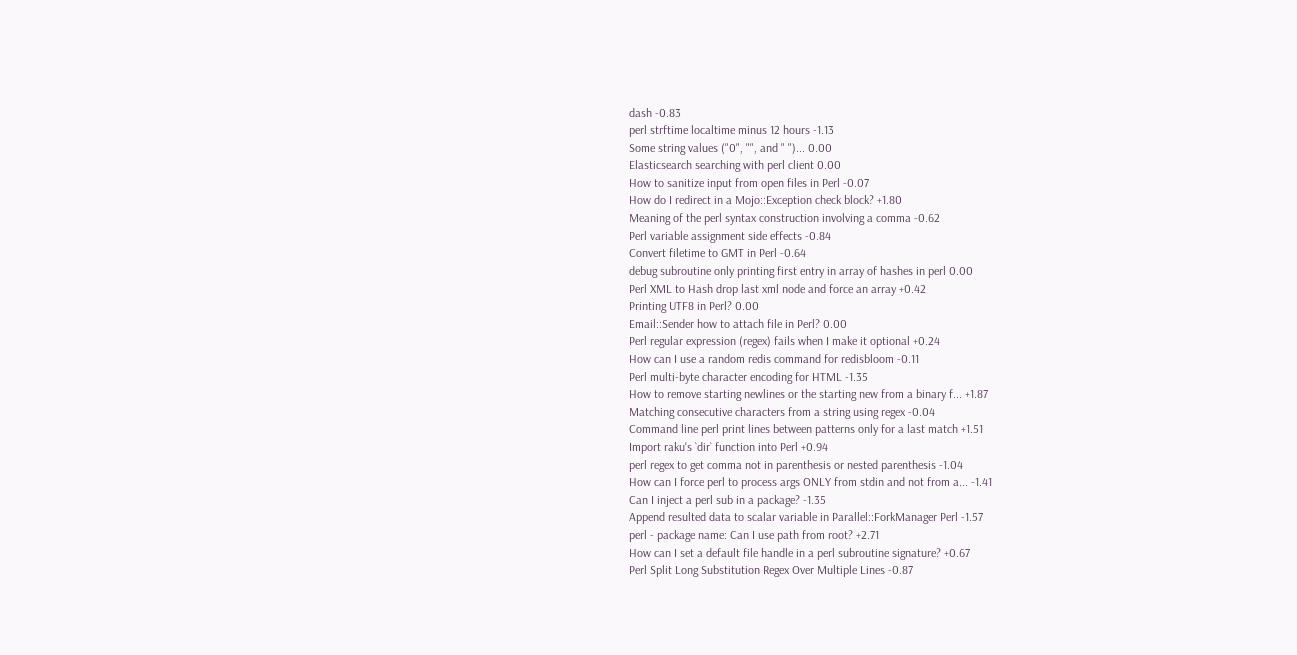dash -0.83
perl strftime localtime minus 12 hours -1.13
Some string values ("0", "", and " ")... 0.00
Elasticsearch searching with perl client 0.00
How to sanitize input from open files in Perl -0.07
How do I redirect in a Mojo::Exception check block? +1.80
Meaning of the perl syntax construction involving a comma -0.62
Perl variable assignment side effects -0.84
Convert filetime to GMT in Perl -0.64
debug subroutine only printing first entry in array of hashes in perl 0.00
Perl XML to Hash drop last xml node and force an array +0.42
Printing UTF8 in Perl? 0.00
Email::Sender how to attach file in Perl? 0.00
Perl regular expression (regex) fails when I make it optional +0.24
How can I use a random redis command for redisbloom -0.11
Perl multi-byte character encoding for HTML -1.35
How to remove starting newlines or the starting new from a binary f... +1.87
Matching consecutive characters from a string using regex -0.04
Command line perl print lines between patterns only for a last match +1.51
Import raku's `dir` function into Perl +0.94
perl regex to get comma not in parenthesis or nested parenthesis -1.04
How can I force perl to process args ONLY from stdin and not from a... -1.41
Can I inject a perl sub in a package? -1.35
Append resulted data to scalar variable in Parallel::ForkManager Perl -1.57
perl - package name: Can I use path from root? +2.71
How can I set a default file handle in a perl subroutine signature? +0.67
Perl Split Long Substitution Regex Over Multiple Lines -0.87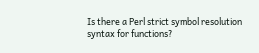Is there a Perl strict symbol resolution syntax for functions?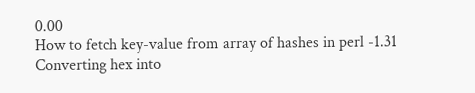0.00
How to fetch key-value from array of hashes in perl -1.31
Converting hex into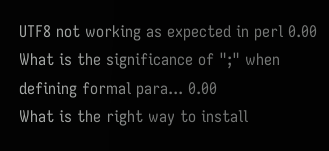UTF8 not working as expected in perl 0.00
What is the significance of ";" when defining formal para... 0.00
What is the right way to install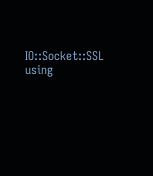IO::Socket::SSL using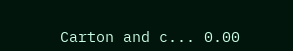Carton and c... 0.00